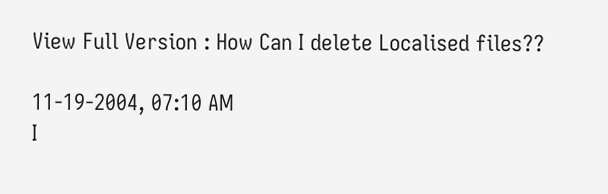View Full Version : How Can I delete Localised files??

11-19-2004, 07:10 AM
I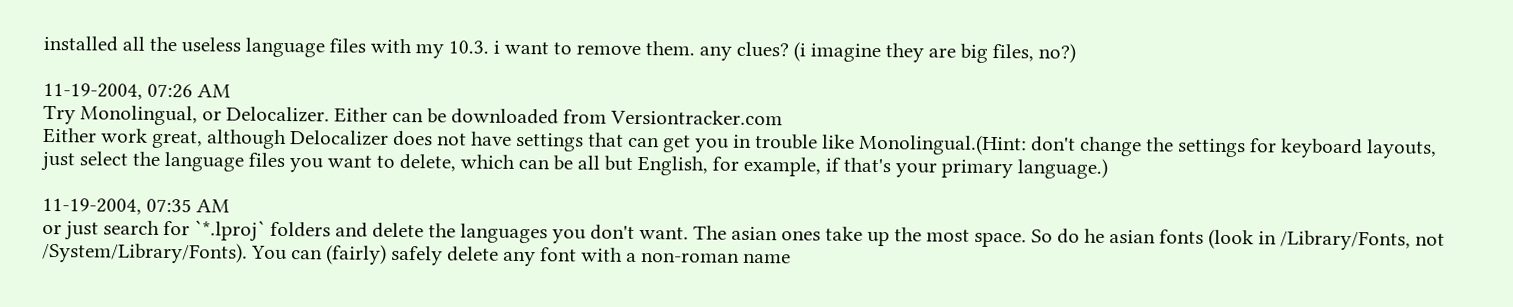installed all the useless language files with my 10.3. i want to remove them. any clues? (i imagine they are big files, no?)

11-19-2004, 07:26 AM
Try Monolingual, or Delocalizer. Either can be downloaded from Versiontracker.com
Either work great, although Delocalizer does not have settings that can get you in trouble like Monolingual.(Hint: don't change the settings for keyboard layouts, just select the language files you want to delete, which can be all but English, for example, if that's your primary language.)

11-19-2004, 07:35 AM
or just search for `*.lproj` folders and delete the languages you don't want. The asian ones take up the most space. So do he asian fonts (look in /Library/Fonts, not /System/Library/Fonts). You can (fairly) safely delete any font with a non-roman name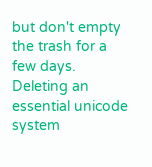but don't empty the trash for a few days. Deleting an essential unicode system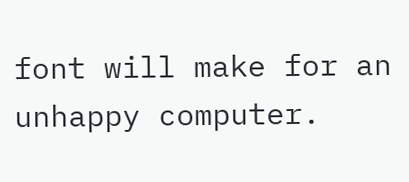font will make for an unhappy computer.